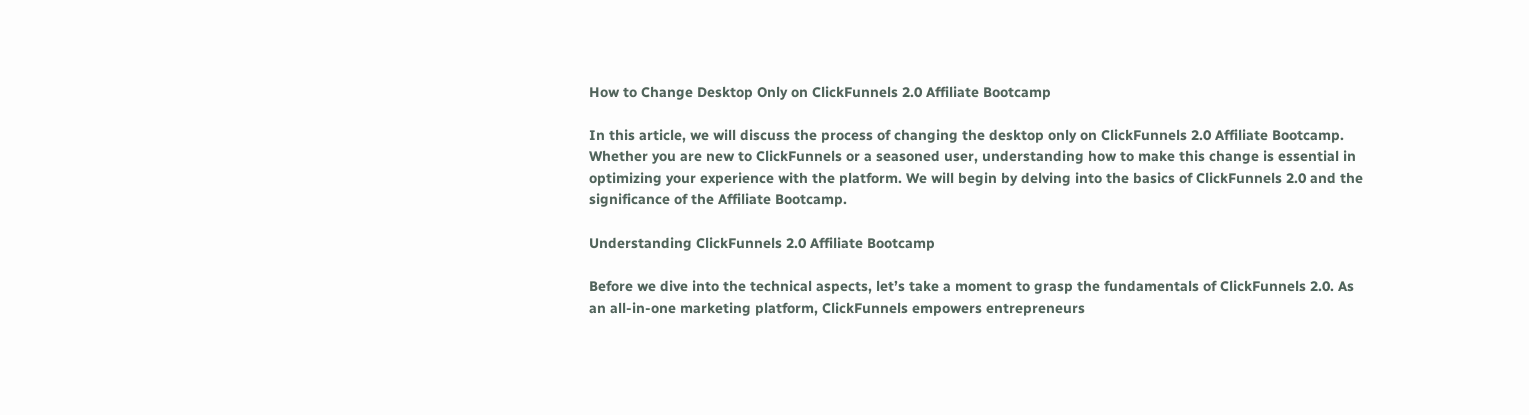How to Change Desktop Only on ClickFunnels 2.0 Affiliate Bootcamp

In this article, we will discuss the process of changing the desktop only on ClickFunnels 2.0 Affiliate Bootcamp. Whether you are new to ClickFunnels or a seasoned user, understanding how to make this change is essential in optimizing your experience with the platform. We will begin by delving into the basics of ClickFunnels 2.0 and the significance of the Affiliate Bootcamp.

Understanding ClickFunnels 2.0 Affiliate Bootcamp

Before we dive into the technical aspects, let’s take a moment to grasp the fundamentals of ClickFunnels 2.0. As an all-in-one marketing platform, ClickFunnels empowers entrepreneurs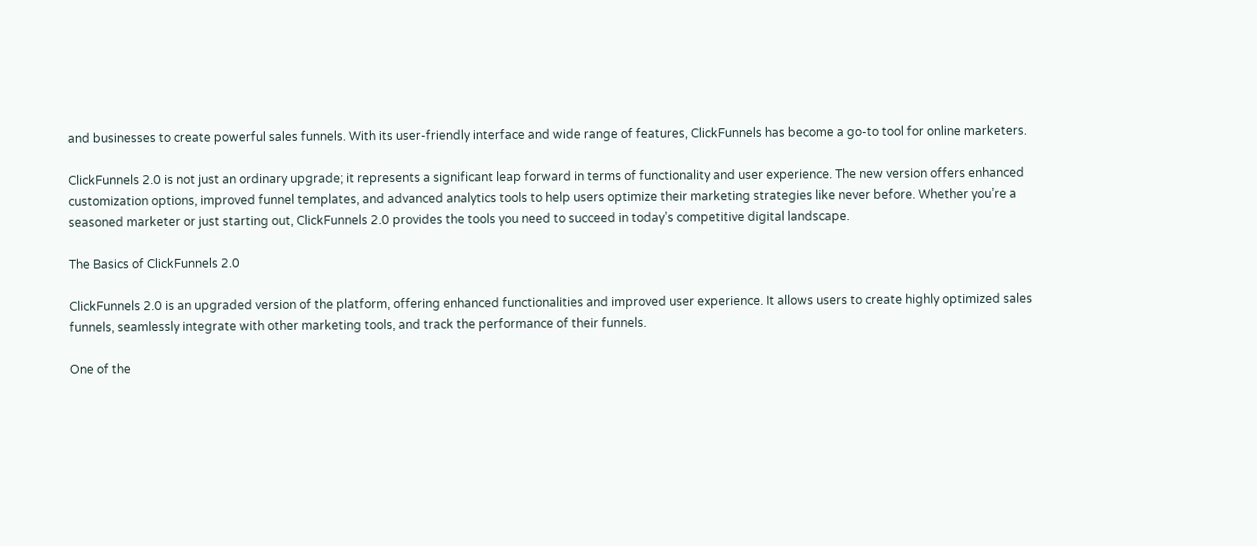and businesses to create powerful sales funnels. With its user-friendly interface and wide range of features, ClickFunnels has become a go-to tool for online marketers.

ClickFunnels 2.0 is not just an ordinary upgrade; it represents a significant leap forward in terms of functionality and user experience. The new version offers enhanced customization options, improved funnel templates, and advanced analytics tools to help users optimize their marketing strategies like never before. Whether you’re a seasoned marketer or just starting out, ClickFunnels 2.0 provides the tools you need to succeed in today’s competitive digital landscape.

The Basics of ClickFunnels 2.0

ClickFunnels 2.0 is an upgraded version of the platform, offering enhanced functionalities and improved user experience. It allows users to create highly optimized sales funnels, seamlessly integrate with other marketing tools, and track the performance of their funnels.

One of the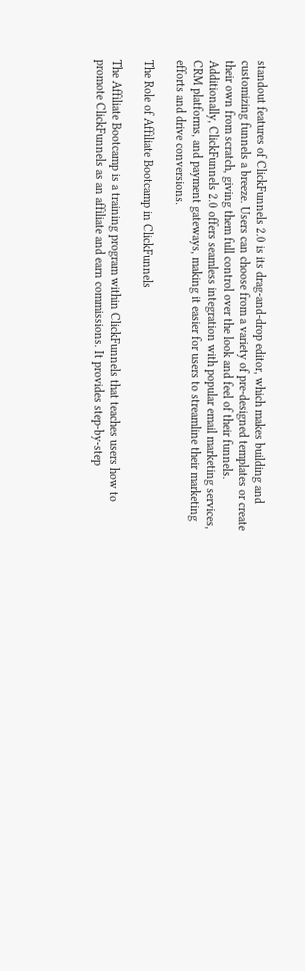standout features of ClickFunnels 2.0 is its drag-and-drop editor, which makes building and customizing funnels a breeze. Users can choose from a variety of pre-designed templates or create their own from scratch, giving them full control over the look and feel of their funnels. Additionally, ClickFunnels 2.0 offers seamless integration with popular email marketing services, CRM platforms, and payment gateways, making it easier for users to streamline their marketing efforts and drive conversions.

The Role of Affiliate Bootcamp in ClickFunnels

The Affiliate Bootcamp is a training program within ClickFunnels that teaches users how to promote ClickFunnels as an affiliate and earn commissions. It provides step-by-step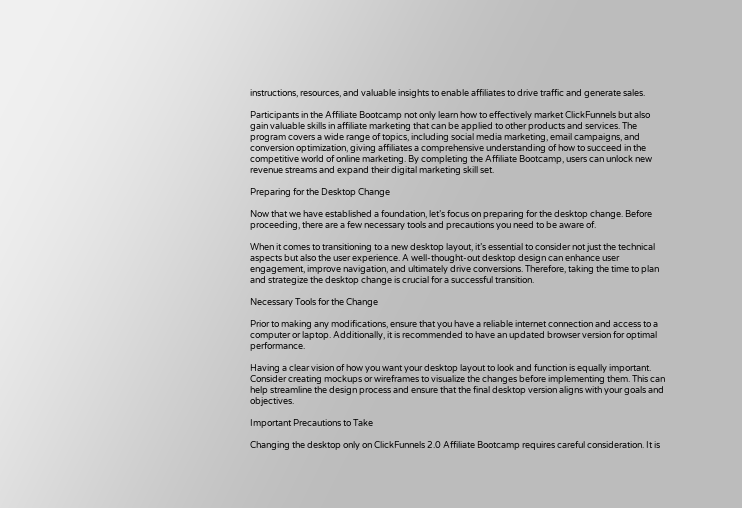instructions, resources, and valuable insights to enable affiliates to drive traffic and generate sales.

Participants in the Affiliate Bootcamp not only learn how to effectively market ClickFunnels but also gain valuable skills in affiliate marketing that can be applied to other products and services. The program covers a wide range of topics, including social media marketing, email campaigns, and conversion optimization, giving affiliates a comprehensive understanding of how to succeed in the competitive world of online marketing. By completing the Affiliate Bootcamp, users can unlock new revenue streams and expand their digital marketing skill set.

Preparing for the Desktop Change

Now that we have established a foundation, let’s focus on preparing for the desktop change. Before proceeding, there are a few necessary tools and precautions you need to be aware of.

When it comes to transitioning to a new desktop layout, it’s essential to consider not just the technical aspects but also the user experience. A well-thought-out desktop design can enhance user engagement, improve navigation, and ultimately drive conversions. Therefore, taking the time to plan and strategize the desktop change is crucial for a successful transition.

Necessary Tools for the Change

Prior to making any modifications, ensure that you have a reliable internet connection and access to a computer or laptop. Additionally, it is recommended to have an updated browser version for optimal performance.

Having a clear vision of how you want your desktop layout to look and function is equally important. Consider creating mockups or wireframes to visualize the changes before implementing them. This can help streamline the design process and ensure that the final desktop version aligns with your goals and objectives.

Important Precautions to Take

Changing the desktop only on ClickFunnels 2.0 Affiliate Bootcamp requires careful consideration. It is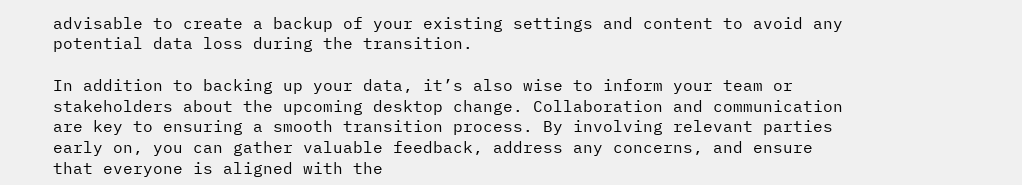advisable to create a backup of your existing settings and content to avoid any potential data loss during the transition.

In addition to backing up your data, it’s also wise to inform your team or stakeholders about the upcoming desktop change. Collaboration and communication are key to ensuring a smooth transition process. By involving relevant parties early on, you can gather valuable feedback, address any concerns, and ensure that everyone is aligned with the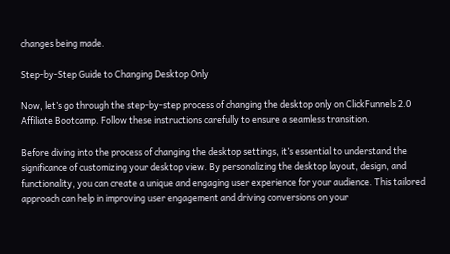changes being made.

Step-by-Step Guide to Changing Desktop Only

Now, let’s go through the step-by-step process of changing the desktop only on ClickFunnels 2.0 Affiliate Bootcamp. Follow these instructions carefully to ensure a seamless transition.

Before diving into the process of changing the desktop settings, it’s essential to understand the significance of customizing your desktop view. By personalizing the desktop layout, design, and functionality, you can create a unique and engaging user experience for your audience. This tailored approach can help in improving user engagement and driving conversions on your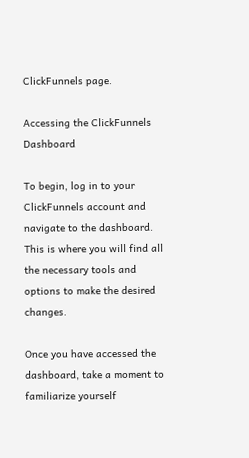ClickFunnels page.

Accessing the ClickFunnels Dashboard

To begin, log in to your ClickFunnels account and navigate to the dashboard. This is where you will find all the necessary tools and options to make the desired changes.

Once you have accessed the dashboard, take a moment to familiarize yourself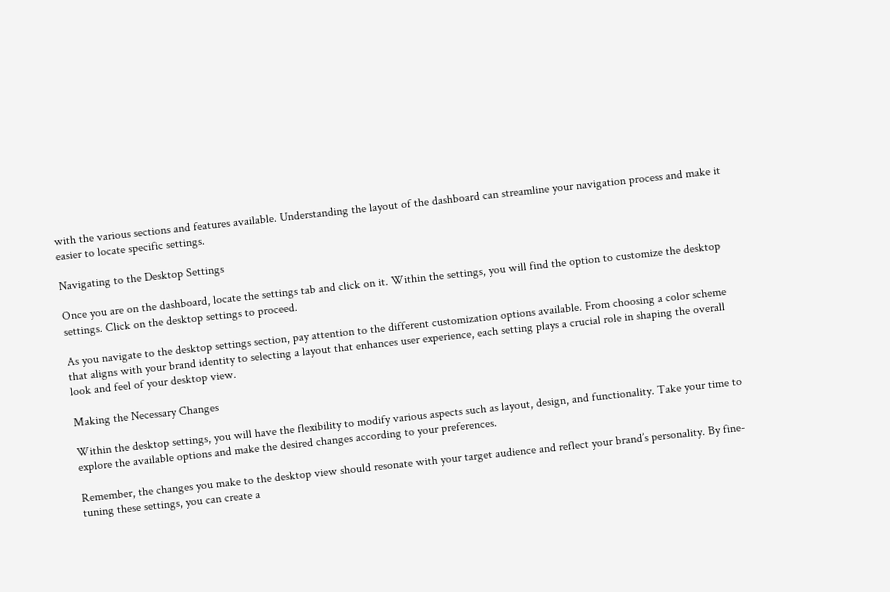with the various sections and features available. Understanding the layout of the dashboard can streamline your navigation process and make it easier to locate specific settings.

Navigating to the Desktop Settings

Once you are on the dashboard, locate the settings tab and click on it. Within the settings, you will find the option to customize the desktop settings. Click on the desktop settings to proceed.

As you navigate to the desktop settings section, pay attention to the different customization options available. From choosing a color scheme that aligns with your brand identity to selecting a layout that enhances user experience, each setting plays a crucial role in shaping the overall look and feel of your desktop view.

Making the Necessary Changes

Within the desktop settings, you will have the flexibility to modify various aspects such as layout, design, and functionality. Take your time to explore the available options and make the desired changes according to your preferences.

Remember, the changes you make to the desktop view should resonate with your target audience and reflect your brand’s personality. By fine-tuning these settings, you can create a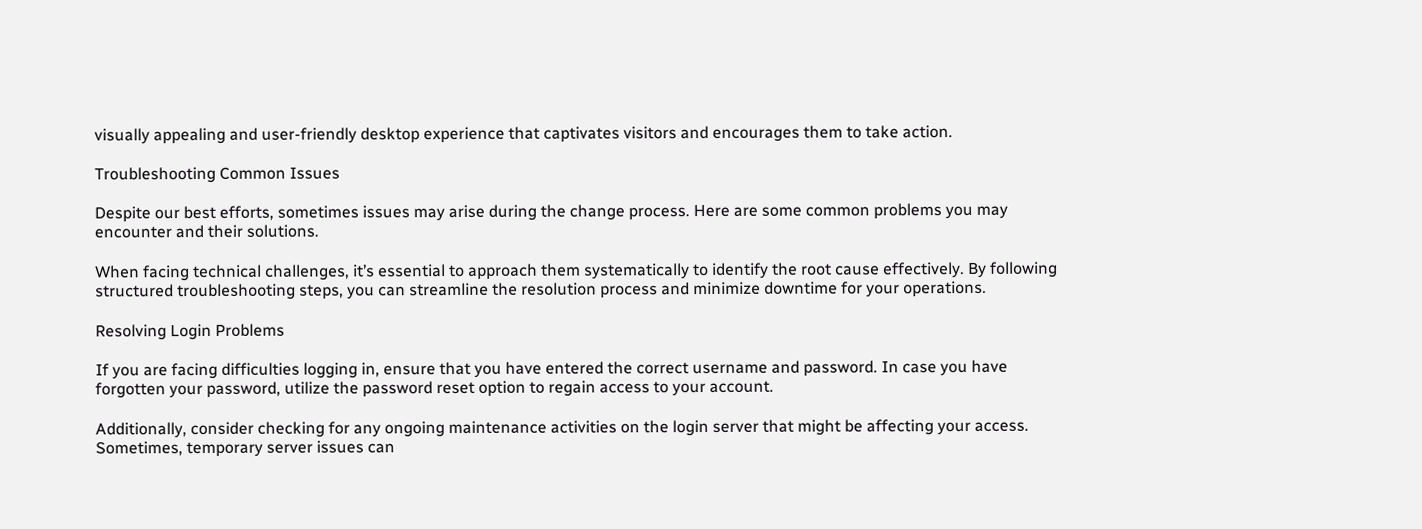visually appealing and user-friendly desktop experience that captivates visitors and encourages them to take action.

Troubleshooting Common Issues

Despite our best efforts, sometimes issues may arise during the change process. Here are some common problems you may encounter and their solutions.

When facing technical challenges, it’s essential to approach them systematically to identify the root cause effectively. By following structured troubleshooting steps, you can streamline the resolution process and minimize downtime for your operations.

Resolving Login Problems

If you are facing difficulties logging in, ensure that you have entered the correct username and password. In case you have forgotten your password, utilize the password reset option to regain access to your account.

Additionally, consider checking for any ongoing maintenance activities on the login server that might be affecting your access. Sometimes, temporary server issues can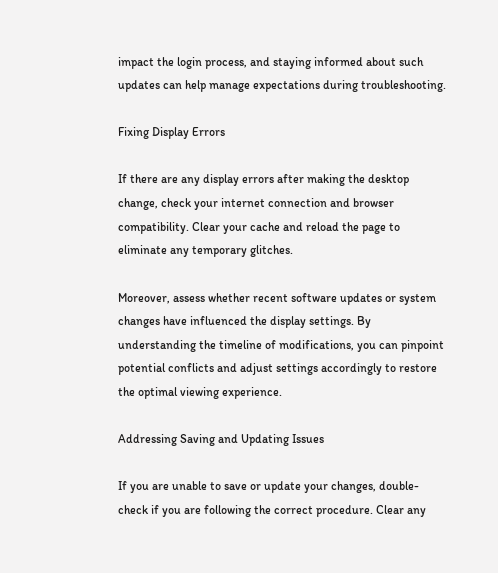impact the login process, and staying informed about such updates can help manage expectations during troubleshooting.

Fixing Display Errors

If there are any display errors after making the desktop change, check your internet connection and browser compatibility. Clear your cache and reload the page to eliminate any temporary glitches.

Moreover, assess whether recent software updates or system changes have influenced the display settings. By understanding the timeline of modifications, you can pinpoint potential conflicts and adjust settings accordingly to restore the optimal viewing experience.

Addressing Saving and Updating Issues

If you are unable to save or update your changes, double-check if you are following the correct procedure. Clear any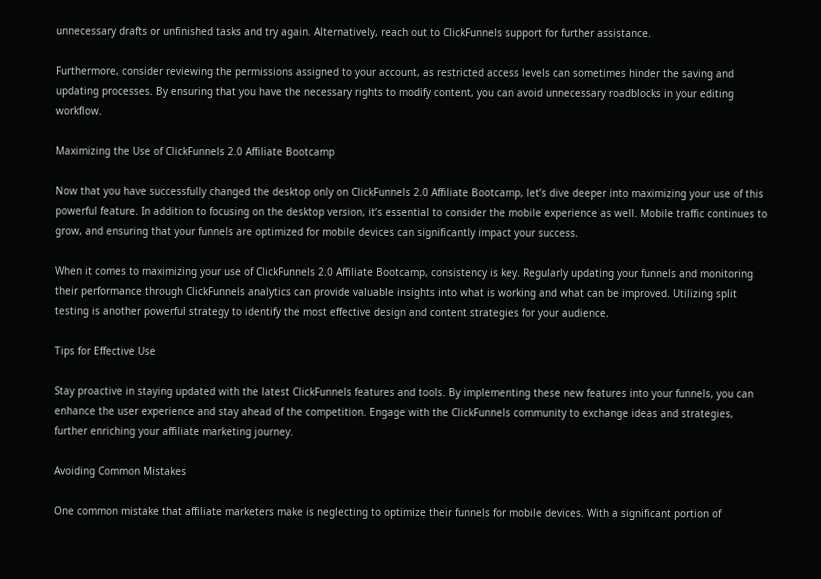unnecessary drafts or unfinished tasks and try again. Alternatively, reach out to ClickFunnels support for further assistance.

Furthermore, consider reviewing the permissions assigned to your account, as restricted access levels can sometimes hinder the saving and updating processes. By ensuring that you have the necessary rights to modify content, you can avoid unnecessary roadblocks in your editing workflow.

Maximizing the Use of ClickFunnels 2.0 Affiliate Bootcamp

Now that you have successfully changed the desktop only on ClickFunnels 2.0 Affiliate Bootcamp, let’s dive deeper into maximizing your use of this powerful feature. In addition to focusing on the desktop version, it’s essential to consider the mobile experience as well. Mobile traffic continues to grow, and ensuring that your funnels are optimized for mobile devices can significantly impact your success.

When it comes to maximizing your use of ClickFunnels 2.0 Affiliate Bootcamp, consistency is key. Regularly updating your funnels and monitoring their performance through ClickFunnels analytics can provide valuable insights into what is working and what can be improved. Utilizing split testing is another powerful strategy to identify the most effective design and content strategies for your audience.

Tips for Effective Use

Stay proactive in staying updated with the latest ClickFunnels features and tools. By implementing these new features into your funnels, you can enhance the user experience and stay ahead of the competition. Engage with the ClickFunnels community to exchange ideas and strategies, further enriching your affiliate marketing journey.

Avoiding Common Mistakes

One common mistake that affiliate marketers make is neglecting to optimize their funnels for mobile devices. With a significant portion of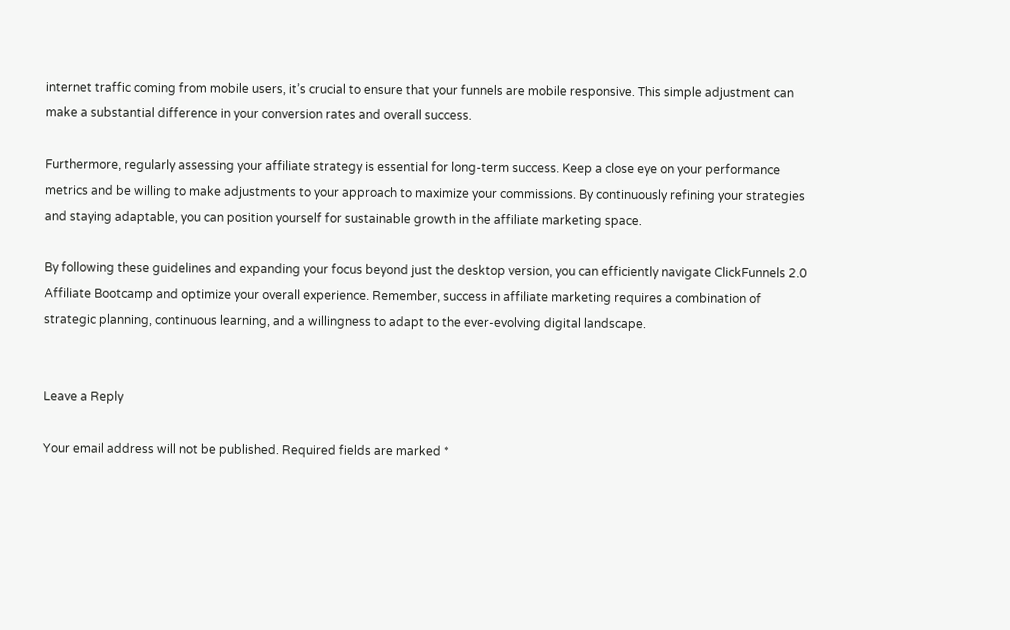internet traffic coming from mobile users, it’s crucial to ensure that your funnels are mobile responsive. This simple adjustment can make a substantial difference in your conversion rates and overall success.

Furthermore, regularly assessing your affiliate strategy is essential for long-term success. Keep a close eye on your performance metrics and be willing to make adjustments to your approach to maximize your commissions. By continuously refining your strategies and staying adaptable, you can position yourself for sustainable growth in the affiliate marketing space.

By following these guidelines and expanding your focus beyond just the desktop version, you can efficiently navigate ClickFunnels 2.0 Affiliate Bootcamp and optimize your overall experience. Remember, success in affiliate marketing requires a combination of strategic planning, continuous learning, and a willingness to adapt to the ever-evolving digital landscape.


Leave a Reply

Your email address will not be published. Required fields are marked *